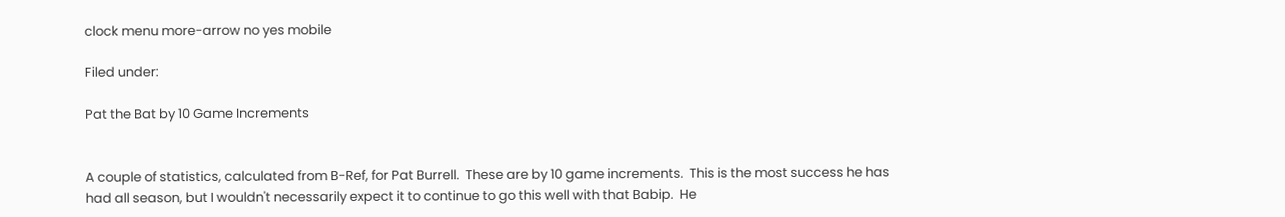clock menu more-arrow no yes mobile

Filed under:

Pat the Bat by 10 Game Increments


A couple of statistics, calculated from B-Ref, for Pat Burrell.  These are by 10 game increments.  This is the most success he has had all season, but I wouldn't necessarily expect it to continue to go this well with that Babip.  He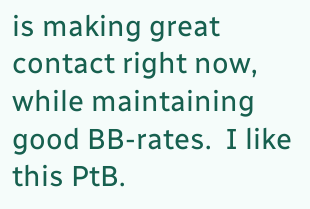is making great contact right now, while maintaining good BB-rates.  I like this PtB.